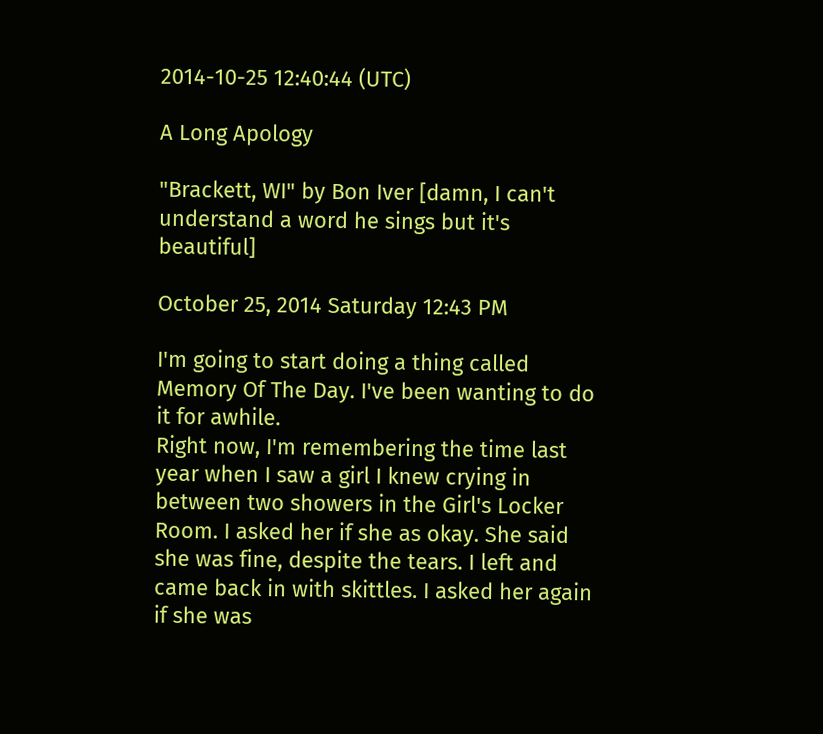2014-10-25 12:40:44 (UTC)

A Long Apology

"Brackett, WI" by Bon Iver [damn, I can't understand a word he sings but it's beautiful]

October 25, 2014 Saturday 12:43 PM

I'm going to start doing a thing called Memory Of The Day. I've been wanting to do it for awhile.
Right now, I'm remembering the time last year when I saw a girl I knew crying in between two showers in the Girl's Locker Room. I asked her if she as okay. She said she was fine, despite the tears. I left and came back in with skittles. I asked her again if she was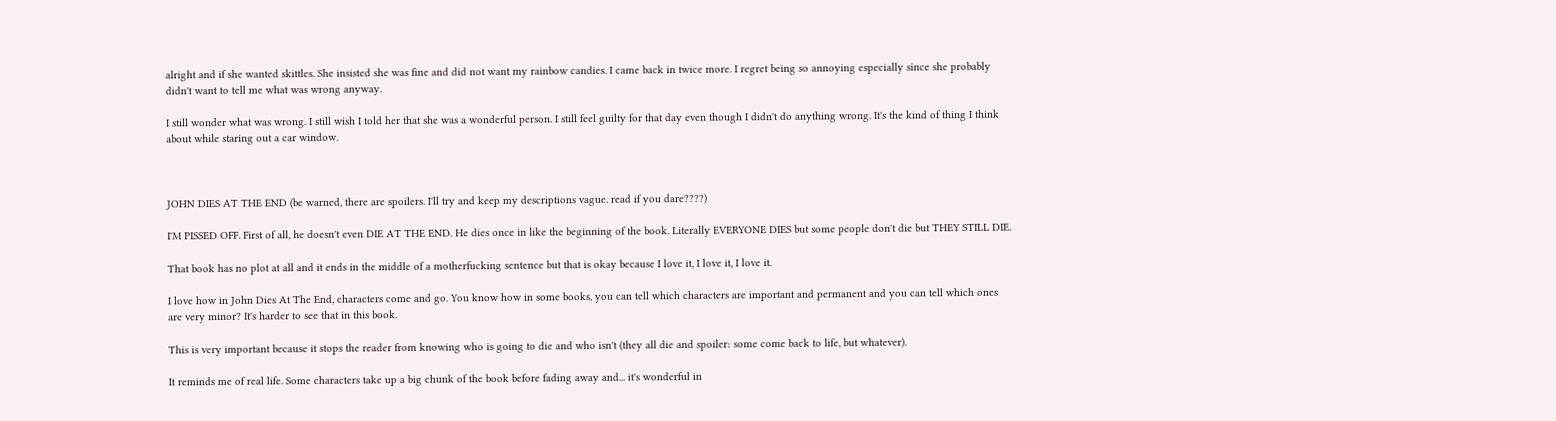alright and if she wanted skittles. She insisted she was fine and did not want my rainbow candies. I came back in twice more. I regret being so annoying especially since she probably didn't want to tell me what was wrong anyway.

I still wonder what was wrong. I still wish I told her that she was a wonderful person. I still feel guilty for that day even though I didn't do anything wrong. It's the kind of thing I think about while staring out a car window.



JOHN DIES AT THE END (be warned, there are spoilers. I'll try and keep my descriptions vague. read if you dare????)

I'M PISSED OFF. First of all, he doesn't even DIE AT THE END. He dies once in like the beginning of the book. Literally EVERYONE DIES but some people don't die but THEY STILL DIE.

That book has no plot at all and it ends in the middle of a motherfucking sentence but that is okay because I love it, I love it, I love it.

I love how in John Dies At The End, characters come and go. You know how in some books, you can tell which characters are important and permanent and you can tell which ones are very minor? It's harder to see that in this book.

This is very important because it stops the reader from knowing who is going to die and who isn't (they all die and spoiler: some come back to life, but whatever).

It reminds me of real life. Some characters take up a big chunk of the book before fading away and... it's wonderful in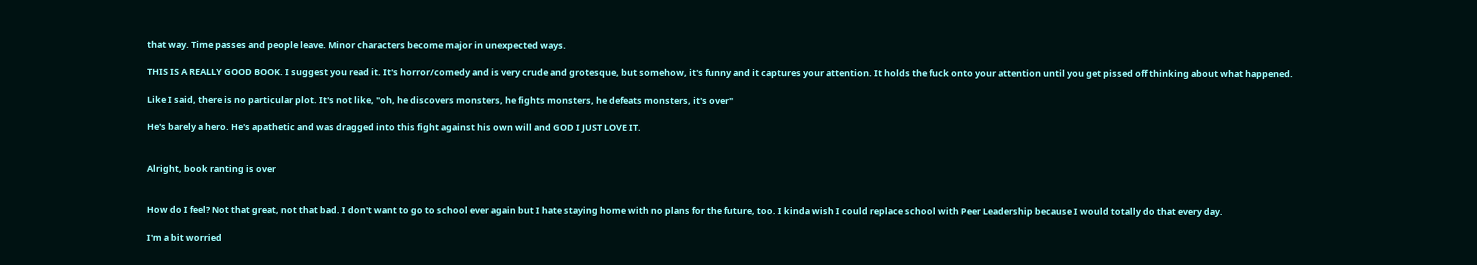that way. Time passes and people leave. Minor characters become major in unexpected ways.

THIS IS A REALLY GOOD BOOK. I suggest you read it. It's horror/comedy and is very crude and grotesque, but somehow, it's funny and it captures your attention. It holds the fuck onto your attention until you get pissed off thinking about what happened.

Like I said, there is no particular plot. It's not like, "oh, he discovers monsters, he fights monsters, he defeats monsters, it's over"

He's barely a hero. He's apathetic and was dragged into this fight against his own will and GOD I JUST LOVE IT.


Alright, book ranting is over


How do I feel? Not that great, not that bad. I don't want to go to school ever again but I hate staying home with no plans for the future, too. I kinda wish I could replace school with Peer Leadership because I would totally do that every day.

I'm a bit worried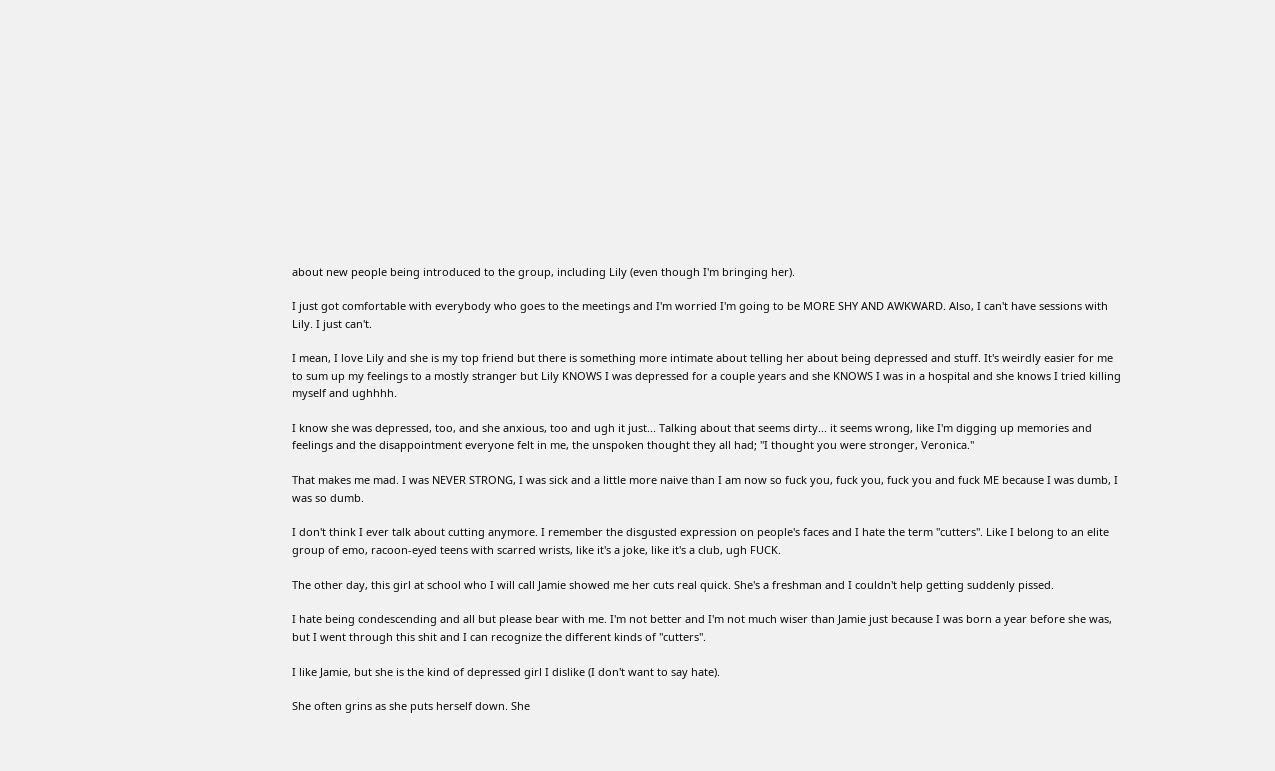about new people being introduced to the group, including Lily (even though I'm bringing her).

I just got comfortable with everybody who goes to the meetings and I'm worried I'm going to be MORE SHY AND AWKWARD. Also, I can't have sessions with Lily. I just can't.

I mean, I love Lily and she is my top friend but there is something more intimate about telling her about being depressed and stuff. It's weirdly easier for me to sum up my feelings to a mostly stranger but Lily KNOWS I was depressed for a couple years and she KNOWS I was in a hospital and she knows I tried killing myself and ughhhh.

I know she was depressed, too, and she anxious, too and ugh it just... Talking about that seems dirty... it seems wrong, like I'm digging up memories and feelings and the disappointment everyone felt in me, the unspoken thought they all had; "I thought you were stronger, Veronica."

That makes me mad. I was NEVER STRONG, I was sick and a little more naive than I am now so fuck you, fuck you, fuck you and fuck ME because I was dumb, I was so dumb.

I don't think I ever talk about cutting anymore. I remember the disgusted expression on people's faces and I hate the term "cutters". Like I belong to an elite group of emo, racoon-eyed teens with scarred wrists, like it's a joke, like it's a club, ugh FUCK.

The other day, this girl at school who I will call Jamie showed me her cuts real quick. She's a freshman and I couldn't help getting suddenly pissed.

I hate being condescending and all but please bear with me. I'm not better and I'm not much wiser than Jamie just because I was born a year before she was, but I went through this shit and I can recognize the different kinds of "cutters".

I like Jamie, but she is the kind of depressed girl I dislike (I don't want to say hate).

She often grins as she puts herself down. She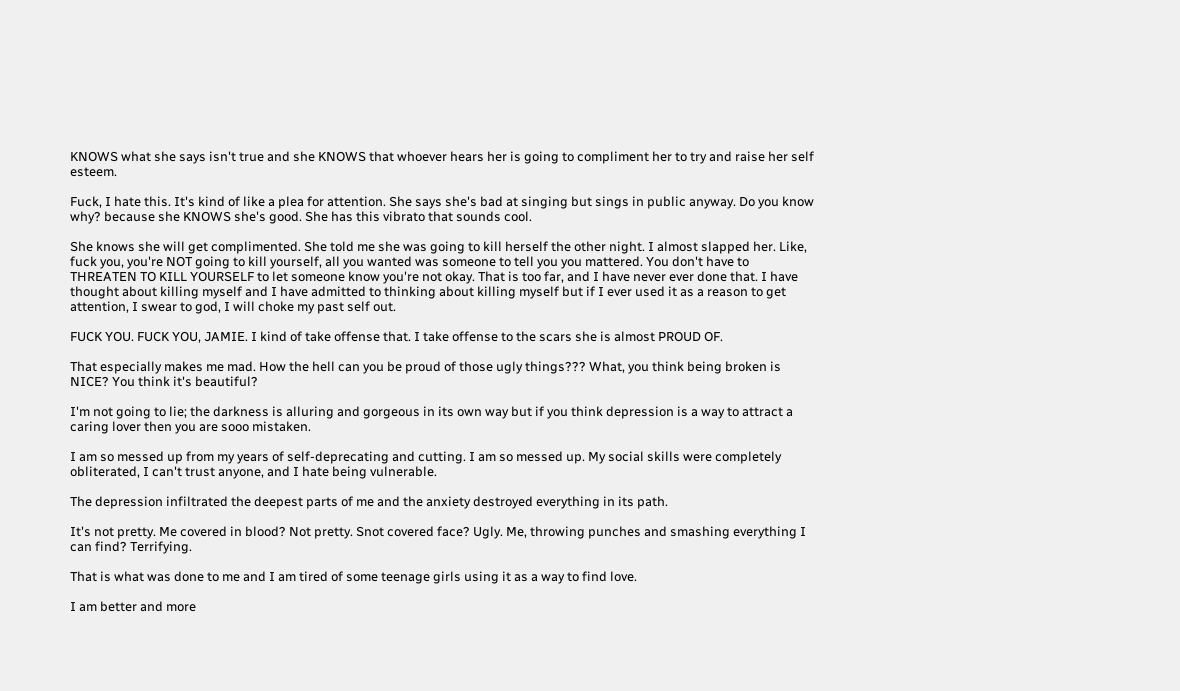KNOWS what she says isn't true and she KNOWS that whoever hears her is going to compliment her to try and raise her self esteem.

Fuck, I hate this. It's kind of like a plea for attention. She says she's bad at singing but sings in public anyway. Do you know why? because she KNOWS she's good. She has this vibrato that sounds cool.

She knows she will get complimented. She told me she was going to kill herself the other night. I almost slapped her. Like, fuck you, you're NOT going to kill yourself, all you wanted was someone to tell you you mattered. You don't have to THREATEN TO KILL YOURSELF to let someone know you're not okay. That is too far, and I have never ever done that. I have thought about killing myself and I have admitted to thinking about killing myself but if I ever used it as a reason to get attention, I swear to god, I will choke my past self out.

FUCK YOU. FUCK YOU, JAMIE. I kind of take offense that. I take offense to the scars she is almost PROUD OF.

That especially makes me mad. How the hell can you be proud of those ugly things??? What, you think being broken is NICE? You think it's beautiful?

I'm not going to lie; the darkness is alluring and gorgeous in its own way but if you think depression is a way to attract a caring lover then you are sooo mistaken.

I am so messed up from my years of self-deprecating and cutting. I am so messed up. My social skills were completely obliterated, I can't trust anyone, and I hate being vulnerable.

The depression infiltrated the deepest parts of me and the anxiety destroyed everything in its path.

It's not pretty. Me covered in blood? Not pretty. Snot covered face? Ugly. Me, throwing punches and smashing everything I can find? Terrifying.

That is what was done to me and I am tired of some teenage girls using it as a way to find love.

I am better and more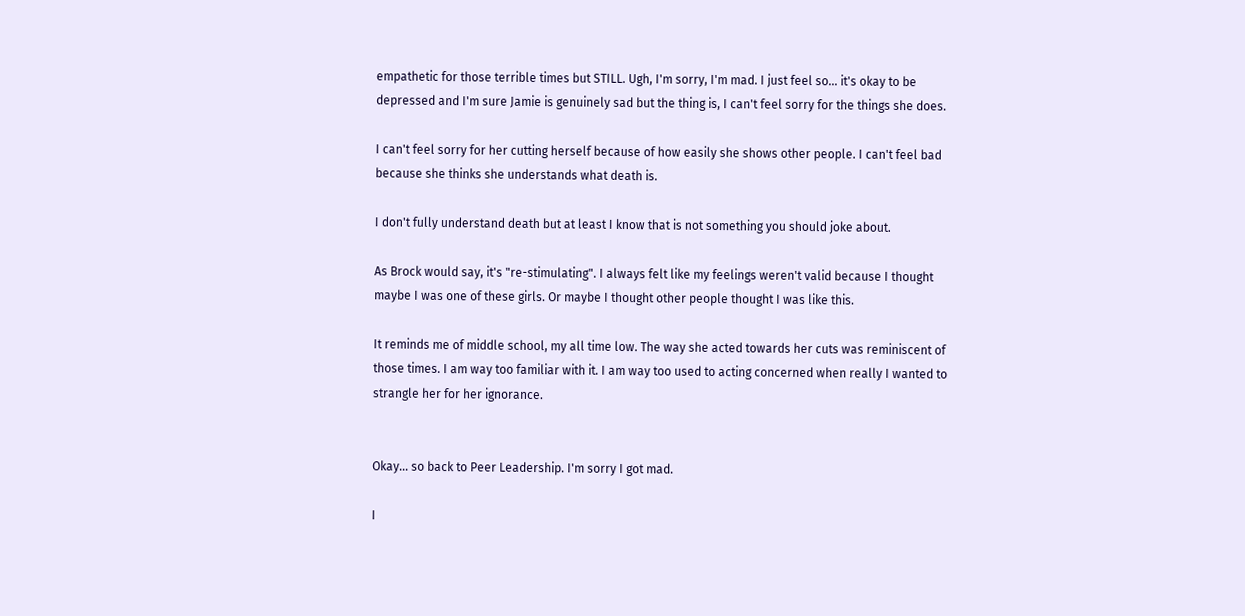empathetic for those terrible times but STILL. Ugh, I'm sorry, I'm mad. I just feel so... it's okay to be depressed and I'm sure Jamie is genuinely sad but the thing is, I can't feel sorry for the things she does.

I can't feel sorry for her cutting herself because of how easily she shows other people. I can't feel bad because she thinks she understands what death is.

I don't fully understand death but at least I know that is not something you should joke about.

As Brock would say, it's "re-stimulating". I always felt like my feelings weren't valid because I thought maybe I was one of these girls. Or maybe I thought other people thought I was like this.

It reminds me of middle school, my all time low. The way she acted towards her cuts was reminiscent of those times. I am way too familiar with it. I am way too used to acting concerned when really I wanted to strangle her for her ignorance.


Okay... so back to Peer Leadership. I'm sorry I got mad.

I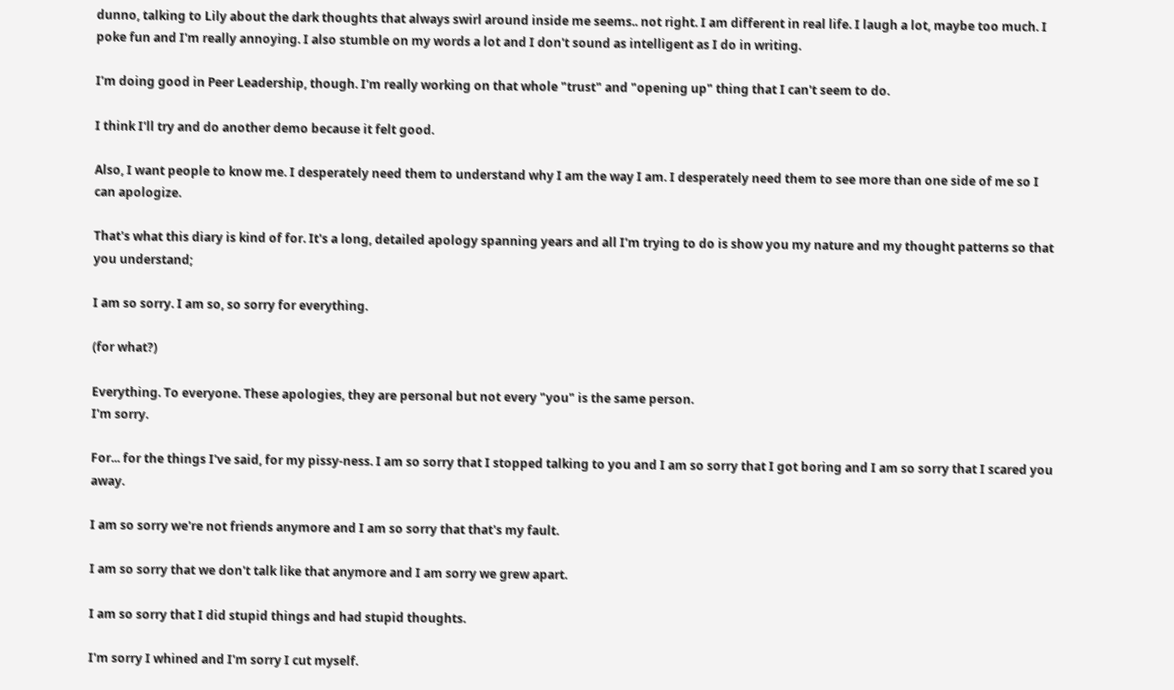dunno, talking to Lily about the dark thoughts that always swirl around inside me seems.. not right. I am different in real life. I laugh a lot, maybe too much. I poke fun and I'm really annoying. I also stumble on my words a lot and I don't sound as intelligent as I do in writing.

I'm doing good in Peer Leadership, though. I'm really working on that whole "trust" and "opening up" thing that I can't seem to do.

I think I'll try and do another demo because it felt good.

Also, I want people to know me. I desperately need them to understand why I am the way I am. I desperately need them to see more than one side of me so I can apologize.

That's what this diary is kind of for. It's a long, detailed apology spanning years and all I'm trying to do is show you my nature and my thought patterns so that you understand;

I am so sorry. I am so, so sorry for everything.

(for what?)

Everything. To everyone. These apologies, they are personal but not every "you" is the same person.
I'm sorry.

For... for the things I've said, for my pissy-ness. I am so sorry that I stopped talking to you and I am so sorry that I got boring and I am so sorry that I scared you away.

I am so sorry we're not friends anymore and I am so sorry that that's my fault.

I am so sorry that we don't talk like that anymore and I am sorry we grew apart.

I am so sorry that I did stupid things and had stupid thoughts.

I'm sorry I whined and I'm sorry I cut myself.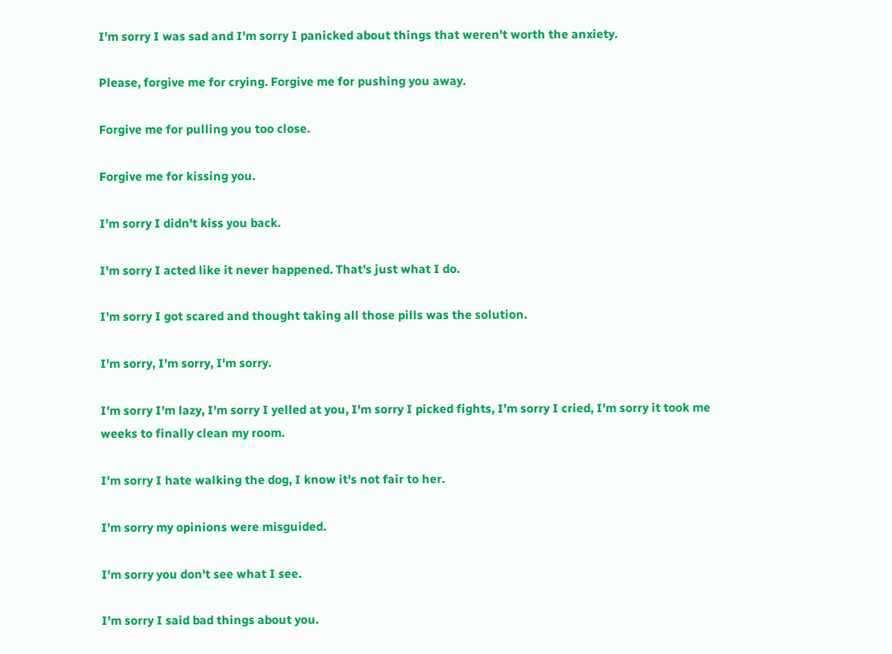I'm sorry I was sad and I'm sorry I panicked about things that weren't worth the anxiety.

Please, forgive me for crying. Forgive me for pushing you away.

Forgive me for pulling you too close.

Forgive me for kissing you.

I'm sorry I didn't kiss you back.

I'm sorry I acted like it never happened. That's just what I do.

I'm sorry I got scared and thought taking all those pills was the solution.

I'm sorry, I'm sorry, I'm sorry.

I'm sorry I'm lazy, I'm sorry I yelled at you, I'm sorry I picked fights, I'm sorry I cried, I'm sorry it took me weeks to finally clean my room.

I'm sorry I hate walking the dog, I know it's not fair to her.

I'm sorry my opinions were misguided.

I'm sorry you don't see what I see.

I'm sorry I said bad things about you.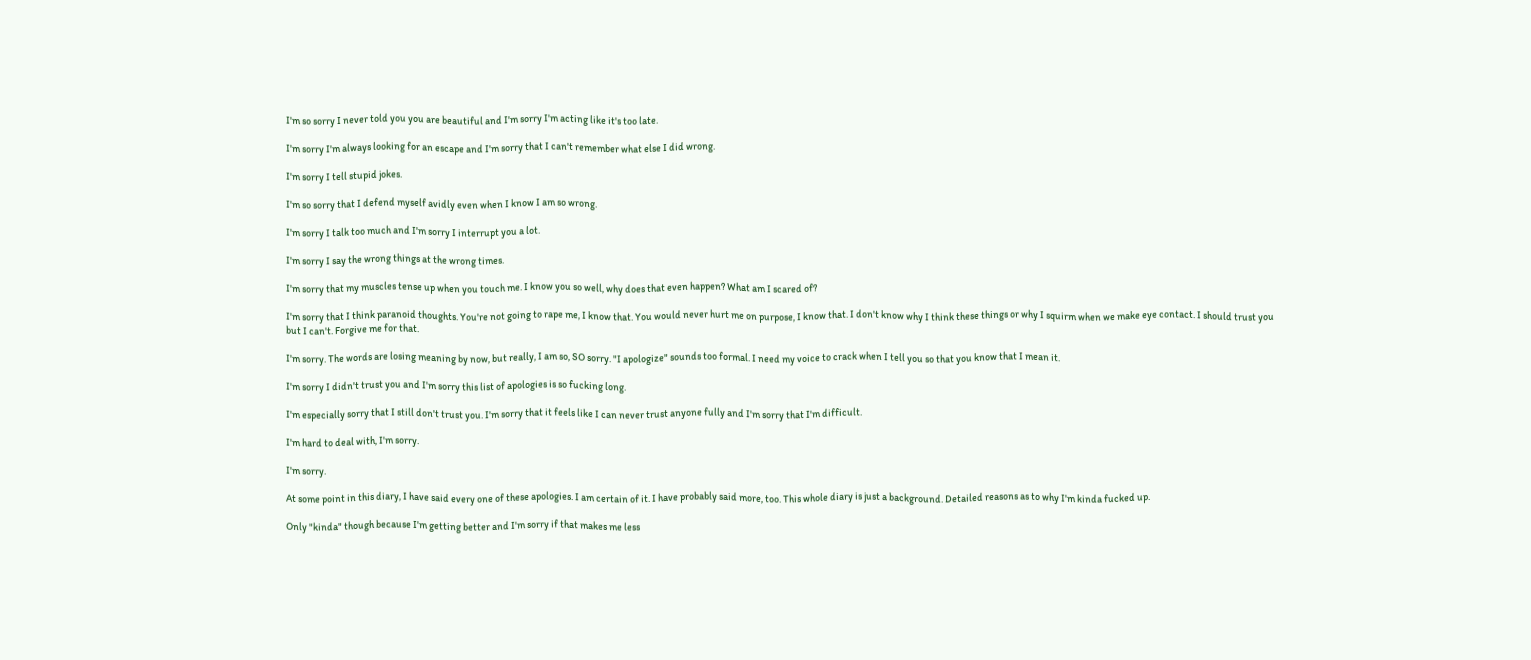I'm so sorry I never told you you are beautiful and I'm sorry I'm acting like it's too late.

I'm sorry I'm always looking for an escape and I'm sorry that I can't remember what else I did wrong.

I'm sorry I tell stupid jokes.

I'm so sorry that I defend myself avidly even when I know I am so wrong.

I'm sorry I talk too much and I'm sorry I interrupt you a lot.

I'm sorry I say the wrong things at the wrong times.

I'm sorry that my muscles tense up when you touch me. I know you so well, why does that even happen? What am I scared of?

I'm sorry that I think paranoid thoughts. You're not going to rape me, I know that. You would never hurt me on purpose, I know that. I don't know why I think these things or why I squirm when we make eye contact. I should trust you but I can't. Forgive me for that.

I'm sorry. The words are losing meaning by now, but really, I am so, SO sorry. "I apologize" sounds too formal. I need my voice to crack when I tell you so that you know that I mean it.

I'm sorry I didn't trust you and I'm sorry this list of apologies is so fucking long.

I'm especially sorry that I still don't trust you. I'm sorry that it feels like I can never trust anyone fully and I'm sorry that I'm difficult.

I'm hard to deal with, I'm sorry.

I'm sorry.

At some point in this diary, I have said every one of these apologies. I am certain of it. I have probably said more, too. This whole diary is just a background. Detailed reasons as to why I'm kinda fucked up.

Only "kinda" though because I'm getting better and I'm sorry if that makes me less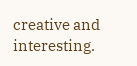creative and interesting.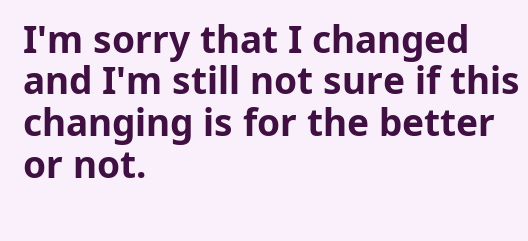I'm sorry that I changed and I'm still not sure if this changing is for the better or not.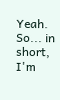Yeah. So... in short, I'm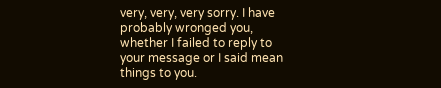very, very, very sorry. I have probably wronged you, whether I failed to reply to your message or I said mean things to you.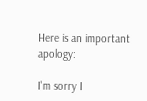Here is an important apology:

I'm sorry I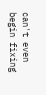can't even begin fixing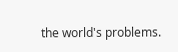the world's problems.